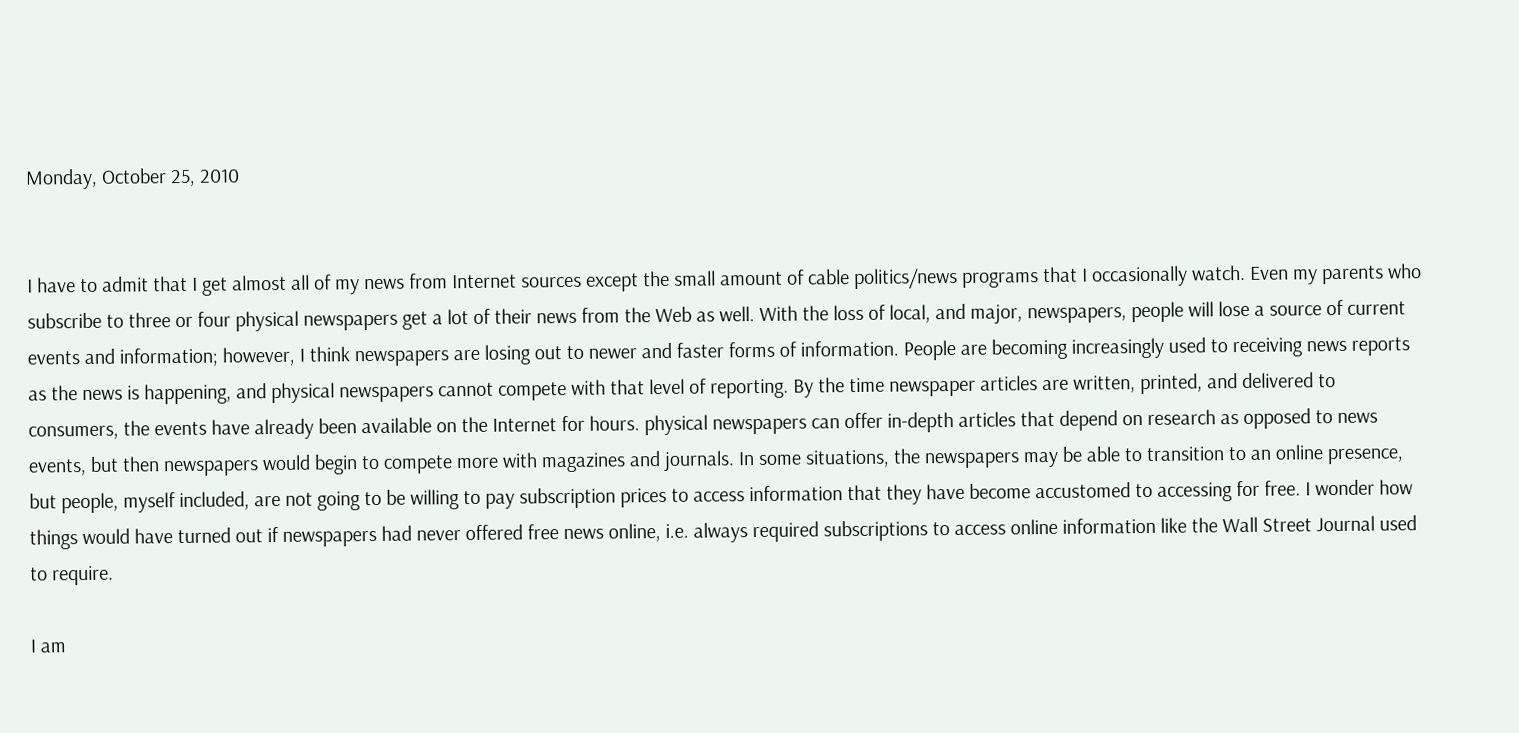Monday, October 25, 2010


I have to admit that I get almost all of my news from Internet sources except the small amount of cable politics/news programs that I occasionally watch. Even my parents who subscribe to three or four physical newspapers get a lot of their news from the Web as well. With the loss of local, and major, newspapers, people will lose a source of current events and information; however, I think newspapers are losing out to newer and faster forms of information. People are becoming increasingly used to receiving news reports as the news is happening, and physical newspapers cannot compete with that level of reporting. By the time newspaper articles are written, printed, and delivered to consumers, the events have already been available on the Internet for hours. physical newspapers can offer in-depth articles that depend on research as opposed to news events, but then newspapers would begin to compete more with magazines and journals. In some situations, the newspapers may be able to transition to an online presence, but people, myself included, are not going to be willing to pay subscription prices to access information that they have become accustomed to accessing for free. I wonder how things would have turned out if newspapers had never offered free news online, i.e. always required subscriptions to access online information like the Wall Street Journal used to require.

I am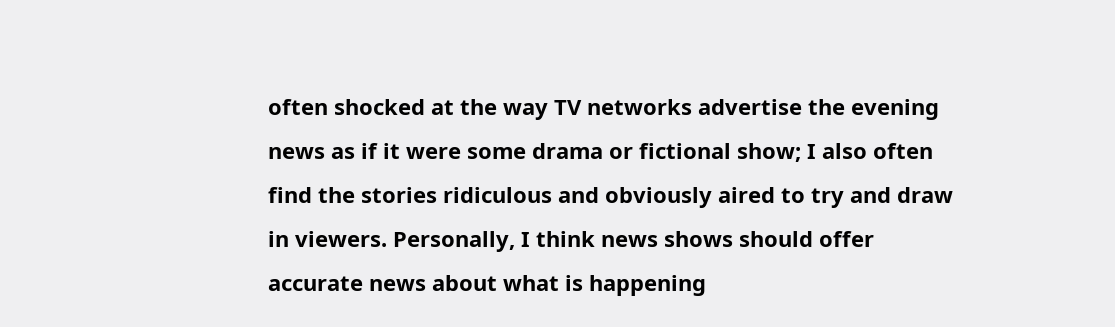often shocked at the way TV networks advertise the evening news as if it were some drama or fictional show; I also often find the stories ridiculous and obviously aired to try and draw in viewers. Personally, I think news shows should offer accurate news about what is happening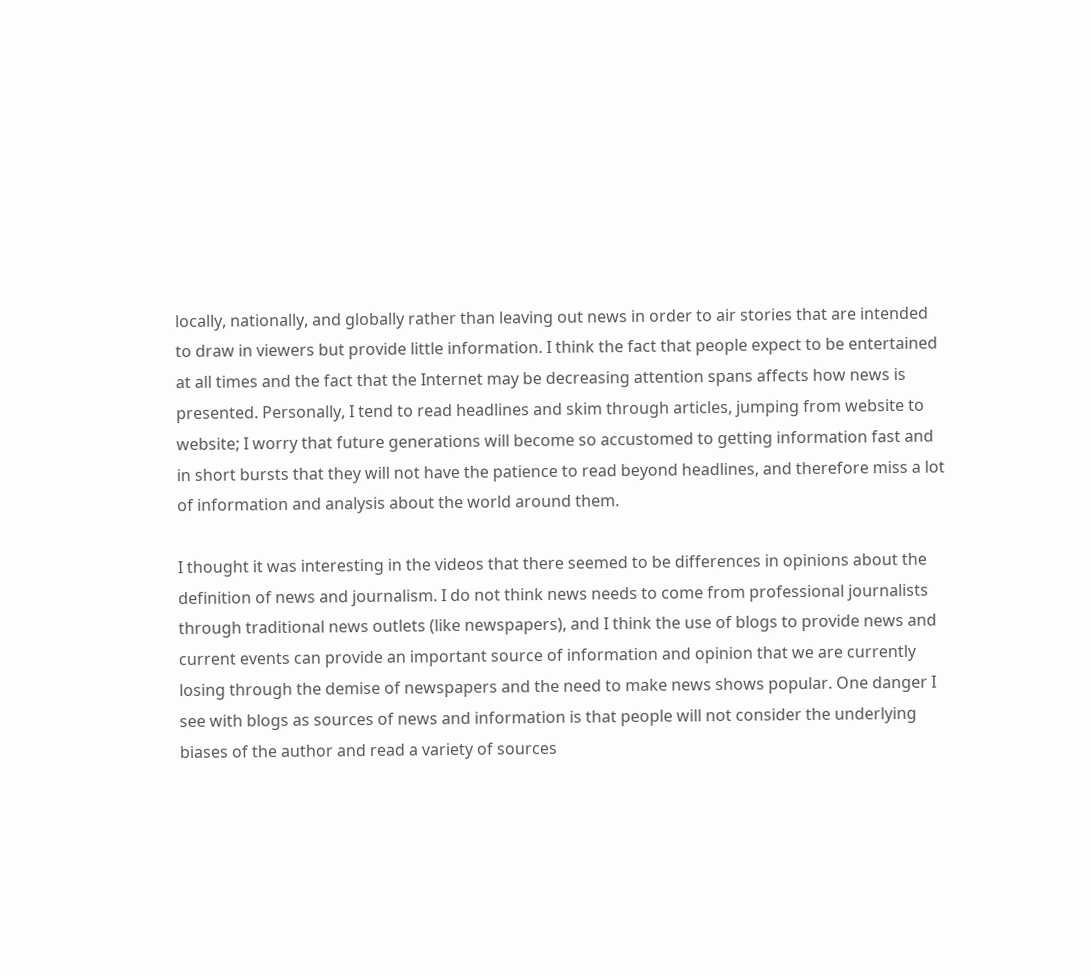locally, nationally, and globally rather than leaving out news in order to air stories that are intended to draw in viewers but provide little information. I think the fact that people expect to be entertained at all times and the fact that the Internet may be decreasing attention spans affects how news is presented. Personally, I tend to read headlines and skim through articles, jumping from website to website; I worry that future generations will become so accustomed to getting information fast and in short bursts that they will not have the patience to read beyond headlines, and therefore miss a lot of information and analysis about the world around them.

I thought it was interesting in the videos that there seemed to be differences in opinions about the definition of news and journalism. I do not think news needs to come from professional journalists through traditional news outlets (like newspapers), and I think the use of blogs to provide news and current events can provide an important source of information and opinion that we are currently losing through the demise of newspapers and the need to make news shows popular. One danger I see with blogs as sources of news and information is that people will not consider the underlying biases of the author and read a variety of sources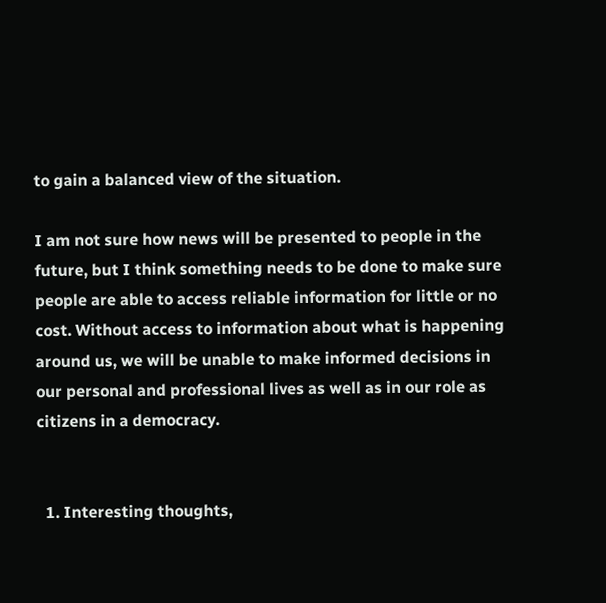to gain a balanced view of the situation.

I am not sure how news will be presented to people in the future, but I think something needs to be done to make sure people are able to access reliable information for little or no cost. Without access to information about what is happening around us, we will be unable to make informed decisions in our personal and professional lives as well as in our role as citizens in a democracy.


  1. Interesting thoughts,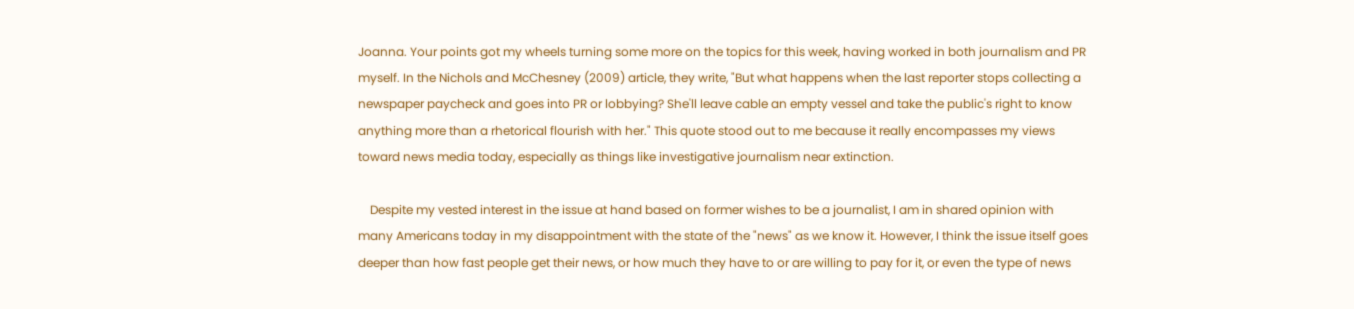Joanna. Your points got my wheels turning some more on the topics for this week, having worked in both journalism and PR myself. In the Nichols and McChesney (2009) article, they write, "But what happens when the last reporter stops collecting a newspaper paycheck and goes into PR or lobbying? She'll leave cable an empty vessel and take the public's right to know anything more than a rhetorical flourish with her." This quote stood out to me because it really encompasses my views toward news media today, especially as things like investigative journalism near extinction.

    Despite my vested interest in the issue at hand based on former wishes to be a journalist, I am in shared opinion with many Americans today in my disappointment with the state of the "news" as we know it. However, I think the issue itself goes deeper than how fast people get their news, or how much they have to or are willing to pay for it, or even the type of news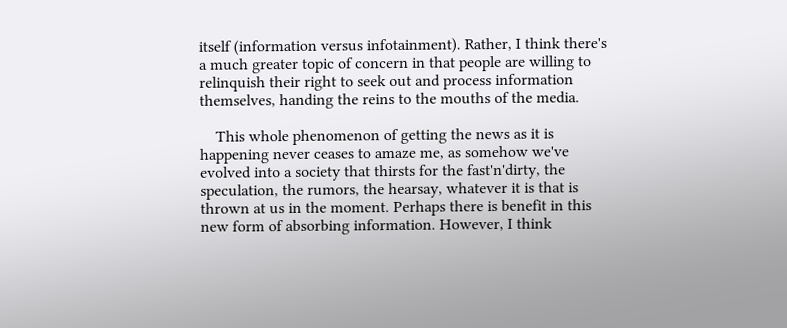itself (information versus infotainment). Rather, I think there's a much greater topic of concern in that people are willing to relinquish their right to seek out and process information themselves, handing the reins to the mouths of the media.

    This whole phenomenon of getting the news as it is happening never ceases to amaze me, as somehow we've evolved into a society that thirsts for the fast'n'dirty, the speculation, the rumors, the hearsay, whatever it is that is thrown at us in the moment. Perhaps there is benefit in this new form of absorbing information. However, I think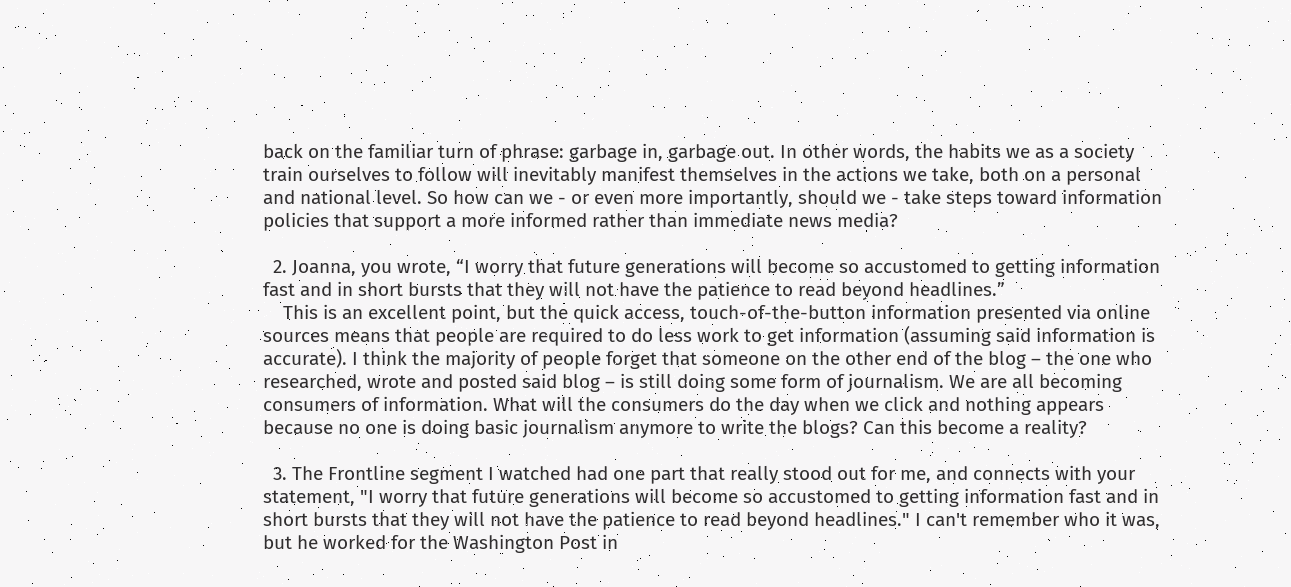back on the familiar turn of phrase: garbage in, garbage out. In other words, the habits we as a society train ourselves to follow will inevitably manifest themselves in the actions we take, both on a personal and national level. So how can we - or even more importantly, should we - take steps toward information policies that support a more informed rather than immediate news media?

  2. Joanna, you wrote, “I worry that future generations will become so accustomed to getting information fast and in short bursts that they will not have the patience to read beyond headlines.”
    This is an excellent point, but the quick access, touch-of-the-button information presented via online sources means that people are required to do less work to get information (assuming said information is accurate). I think the majority of people forget that someone on the other end of the blog – the one who researched, wrote and posted said blog – is still doing some form of journalism. We are all becoming consumers of information. What will the consumers do the day when we click and nothing appears because no one is doing basic journalism anymore to write the blogs? Can this become a reality?

  3. The Frontline segment I watched had one part that really stood out for me, and connects with your statement, "I worry that future generations will become so accustomed to getting information fast and in short bursts that they will not have the patience to read beyond headlines." I can't remember who it was, but he worked for the Washington Post in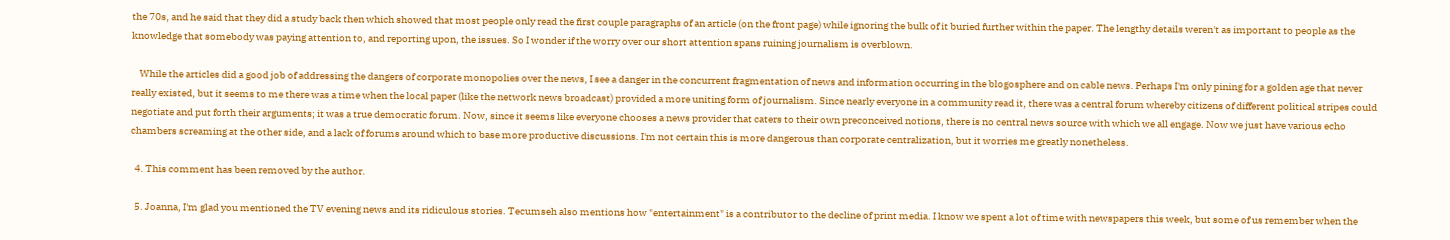the 70s, and he said that they did a study back then which showed that most people only read the first couple paragraphs of an article (on the front page) while ignoring the bulk of it buried further within the paper. The lengthy details weren't as important to people as the knowledge that somebody was paying attention to, and reporting upon, the issues. So I wonder if the worry over our short attention spans ruining journalism is overblown.

    While the articles did a good job of addressing the dangers of corporate monopolies over the news, I see a danger in the concurrent fragmentation of news and information occurring in the blogosphere and on cable news. Perhaps I'm only pining for a golden age that never really existed, but it seems to me there was a time when the local paper (like the network news broadcast) provided a more uniting form of journalism. Since nearly everyone in a community read it, there was a central forum whereby citizens of different political stripes could negotiate and put forth their arguments; it was a true democratic forum. Now, since it seems like everyone chooses a news provider that caters to their own preconceived notions, there is no central news source with which we all engage. Now we just have various echo chambers screaming at the other side, and a lack of forums around which to base more productive discussions. I'm not certain this is more dangerous than corporate centralization, but it worries me greatly nonetheless.

  4. This comment has been removed by the author.

  5. Joanna, I'm glad you mentioned the TV evening news and its ridiculous stories. Tecumseh also mentions how "entertainment" is a contributor to the decline of print media. I know we spent a lot of time with newspapers this week, but some of us remember when the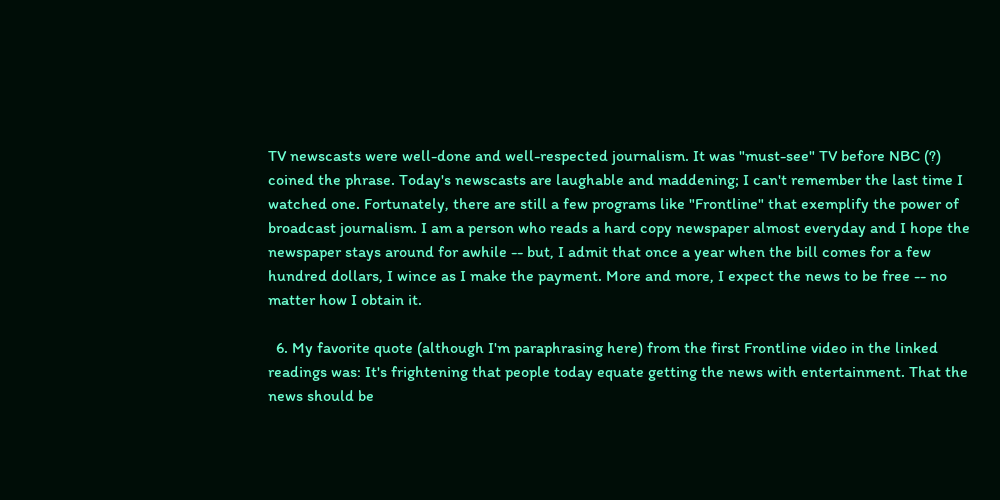TV newscasts were well-done and well-respected journalism. It was "must-see" TV before NBC (?) coined the phrase. Today's newscasts are laughable and maddening; I can't remember the last time I watched one. Fortunately, there are still a few programs like "Frontline" that exemplify the power of broadcast journalism. I am a person who reads a hard copy newspaper almost everyday and I hope the newspaper stays around for awhile -- but, I admit that once a year when the bill comes for a few hundred dollars, I wince as I make the payment. More and more, I expect the news to be free -- no matter how I obtain it.

  6. My favorite quote (although I'm paraphrasing here) from the first Frontline video in the linked readings was: It's frightening that people today equate getting the news with entertainment. That the news should be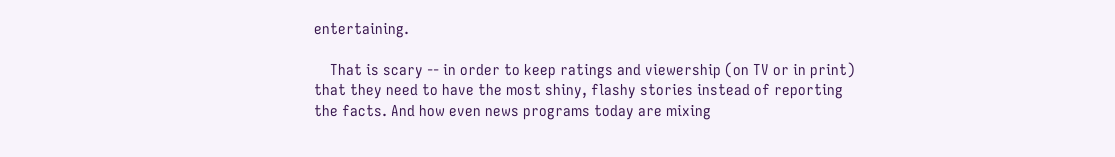entertaining.

    That is scary -- in order to keep ratings and viewership (on TV or in print) that they need to have the most shiny, flashy stories instead of reporting the facts. And how even news programs today are mixing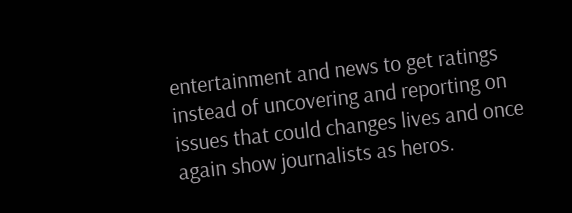entertainment and news to get ratings instead of uncovering and reporting on issues that could changes lives and once again show journalists as heros.